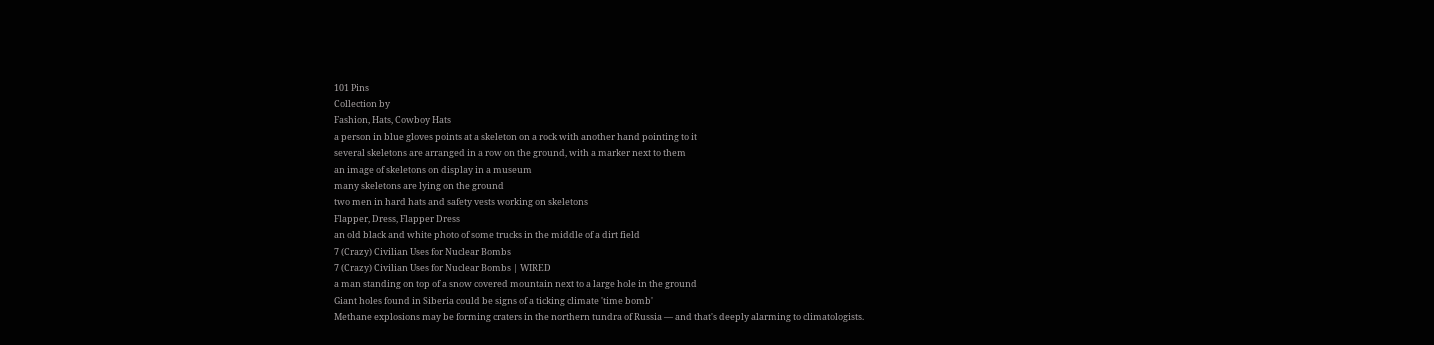101 Pins
Collection by
Fashion, Hats, Cowboy Hats
a person in blue gloves points at a skeleton on a rock with another hand pointing to it
several skeletons are arranged in a row on the ground, with a marker next to them
an image of skeletons on display in a museum
many skeletons are lying on the ground
two men in hard hats and safety vests working on skeletons
Flapper, Dress, Flapper Dress
an old black and white photo of some trucks in the middle of a dirt field
7 (Crazy) Civilian Uses for Nuclear Bombs
7 (Crazy) Civilian Uses for Nuclear Bombs | WIRED
a man standing on top of a snow covered mountain next to a large hole in the ground
Giant holes found in Siberia could be signs of a ticking climate 'time bomb'
Methane explosions may be forming craters in the northern tundra of Russia — and that's deeply alarming to climatologists.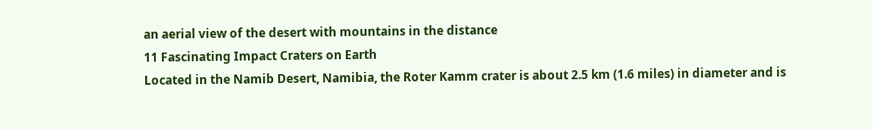an aerial view of the desert with mountains in the distance
11 Fascinating Impact Craters on Earth
Located in the Namib Desert, Namibia, the Roter Kamm crater is about 2.5 km (1.6 miles) in diameter and is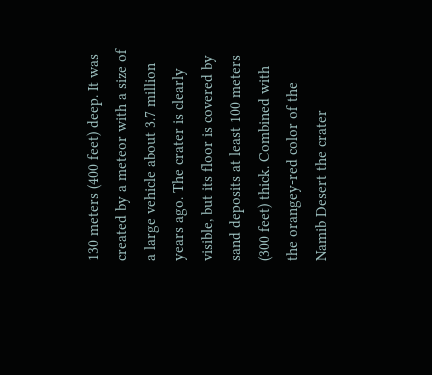130 meters (400 feet) deep. It was created by a meteor with a size of a large vehicle about 3.7 million years ago. The crater is clearly visible, but its floor is covered by sand deposits at least 100 meters (300 feet) thick. Combined with the orangey-red color of the Namib Desert the crater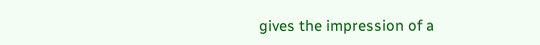gives the impression of a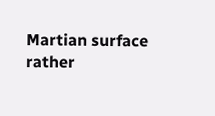Martian surface rather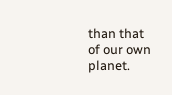than that of our own planet.